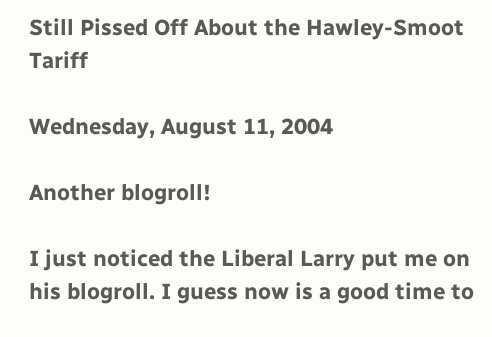Still Pissed Off About the Hawley-Smoot Tariff

Wednesday, August 11, 2004

Another blogroll!

I just noticed the Liberal Larry put me on his blogroll. I guess now is a good time to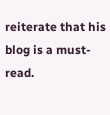reiterate that his blog is a must-read.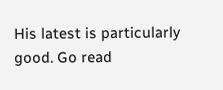His latest is particularly good. Go read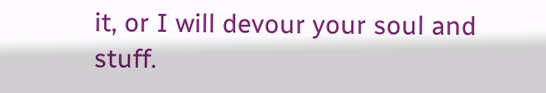it, or I will devour your soul and stuff.